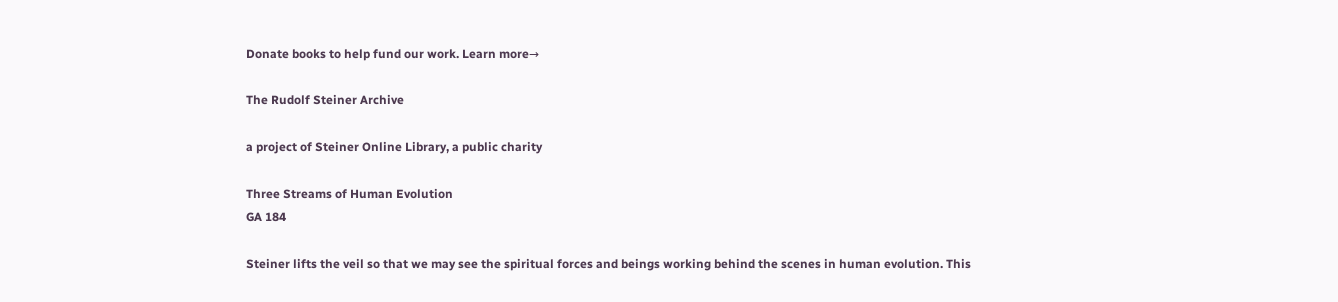Donate books to help fund our work. Learn more→

The Rudolf Steiner Archive

a project of Steiner Online Library, a public charity

Three Streams of Human Evolution
GA 184

Steiner lifts the veil so that we may see the spiritual forces and beings working behind the scenes in human evolution. This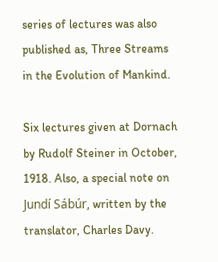series of lectures was also published as, Three Streams in the Evolution of Mankind.

Six lectures given at Dornach by Rudolf Steiner in October, 1918. Also, a special note on Jundí Sábúr, written by the translator, Charles Davy.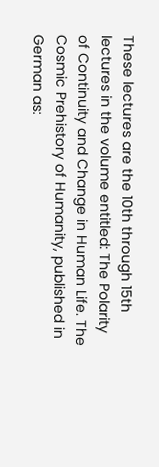These lectures are the 10th through 15th lectures in the volume entitled: The Polarity of Continuity and Change in Human Life. The Cosmic Prehistory of Humanity, published in German as: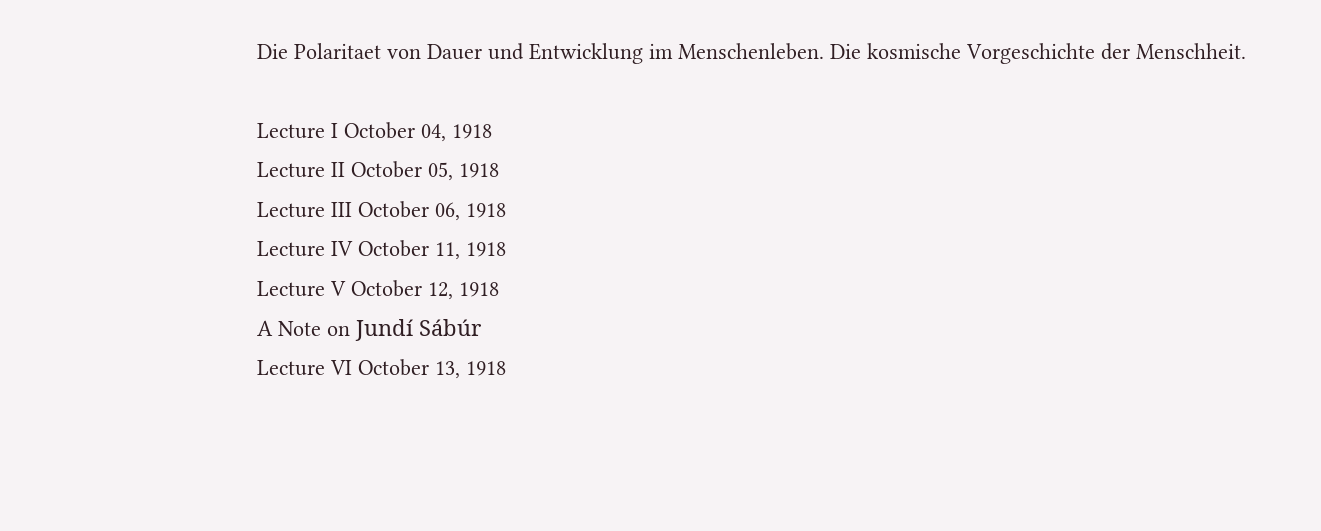Die Polaritaet von Dauer und Entwicklung im Menschenleben. Die kosmische Vorgeschichte der Menschheit.

Lecture I October 04, 1918
Lecture II October 05, 1918
Lecture III October 06, 1918
Lecture IV October 11, 1918
Lecture V October 12, 1918
A Note on Jundí Sábúr
Lecture VI October 13, 1918